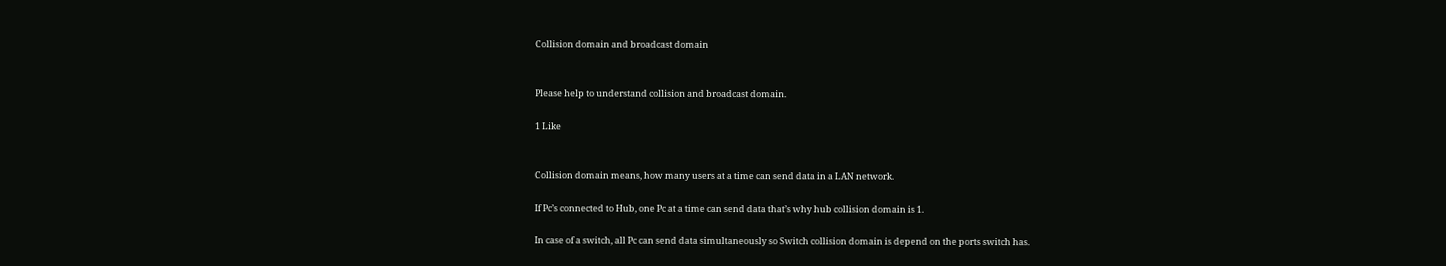Collision domain and broadcast domain


Please help to understand collision and broadcast domain.

1 Like


Collision domain means, how many users at a time can send data in a LAN network.

If Pc’s connected to Hub, one Pc at a time can send data that’s why hub collision domain is 1.

In case of a switch, all Pc can send data simultaneously so Switch collision domain is depend on the ports switch has.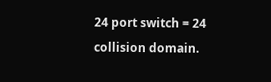24 port switch = 24 collision domain.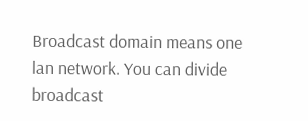Broadcast domain means one lan network. You can divide broadcast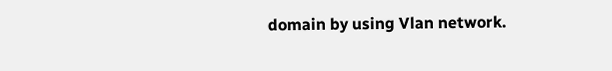domain by using Vlan network.